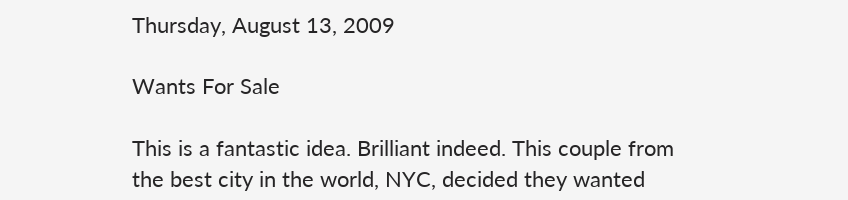Thursday, August 13, 2009

Wants For Sale

This is a fantastic idea. Brilliant indeed. This couple from the best city in the world, NYC, decided they wanted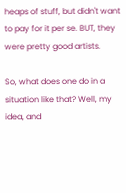heaps of stuff, but didn't want to pay for it per se. BUT, they were pretty good artists.

So, what does one do in a situation like that? Well, my idea, and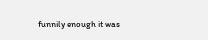funnily enough it was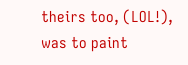theirs too, (LOL!), was to paint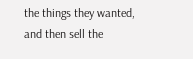the things they wanted, and then sell the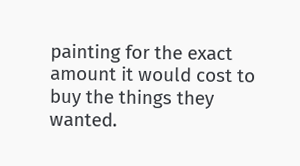painting for the exact amount it would cost to buy the things they wanted.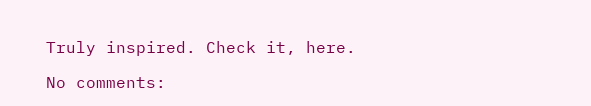Truly inspired. Check it, here.

No comments: